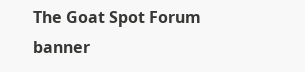The Goat Spot Forum banner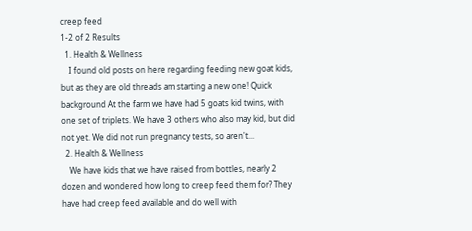creep feed
1-2 of 2 Results
  1. Health & Wellness
    I found old posts on here regarding feeding new goat kids, but as they are old threads am starting a new one! Quick background At the farm we have had 5 goats kid twins, with one set of triplets. We have 3 others who also may kid, but did not yet. We did not run pregnancy tests, so aren't...
  2. Health & Wellness
    We have kids that we have raised from bottles, nearly 2 dozen and wondered how long to creep feed them for? They have had creep feed available and do well with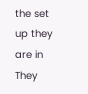the set up they are in They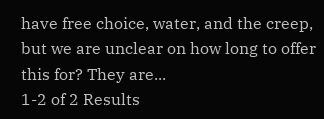have free choice, water, and the creep, but we are unclear on how long to offer this for? They are...
1-2 of 2 Results